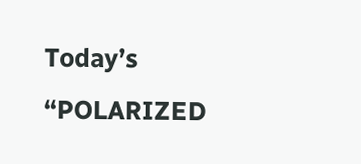Today’s “POLARIZED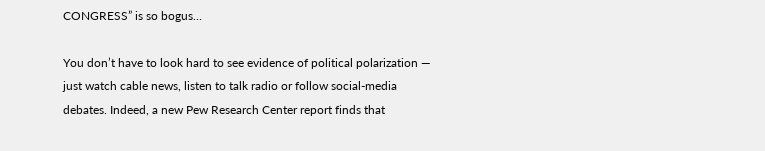CONGRESS” is so bogus…

You don’t have to look hard to see evidence of political polarization — just watch cable news, listen to talk radio or follow social-media debates. Indeed, a new Pew Research Center report finds that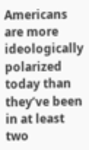Americans are more ideologically polarized today than they’ve been in at least two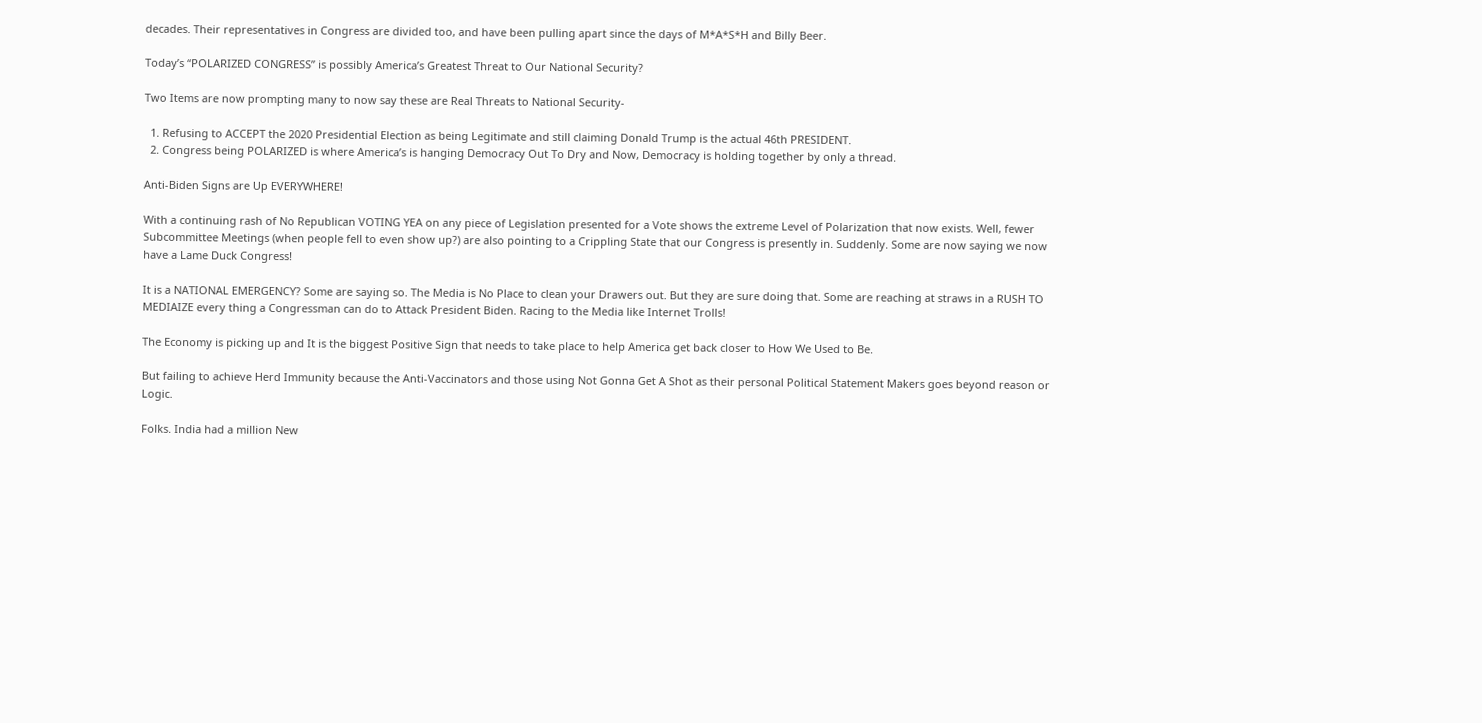decades. Their representatives in Congress are divided too, and have been pulling apart since the days of M*A*S*H and Billy Beer.

Today’s “POLARIZED CONGRESS” is possibly America’s Greatest Threat to Our National Security?

Two Items are now prompting many to now say these are Real Threats to National Security-

  1. Refusing to ACCEPT the 2020 Presidential Election as being Legitimate and still claiming Donald Trump is the actual 46th PRESIDENT.
  2. Congress being POLARIZED is where America’s is hanging Democracy Out To Dry and Now, Democracy is holding together by only a thread.

Anti-Biden Signs are Up EVERYWHERE!

With a continuing rash of No Republican VOTING YEA on any piece of Legislation presented for a Vote shows the extreme Level of Polarization that now exists. Well, fewer Subcommittee Meetings (when people fell to even show up?) are also pointing to a Crippling State that our Congress is presently in. Suddenly. Some are now saying we now have a Lame Duck Congress!

It is a NATIONAL EMERGENCY? Some are saying so. The Media is No Place to clean your Drawers out. But they are sure doing that. Some are reaching at straws in a RUSH TO MEDIAIZE every thing a Congressman can do to Attack President Biden. Racing to the Media like Internet Trolls!

The Economy is picking up and It is the biggest Positive Sign that needs to take place to help America get back closer to How We Used to Be.

But failing to achieve Herd Immunity because the Anti-Vaccinators and those using Not Gonna Get A Shot as their personal Political Statement Makers goes beyond reason or Logic.

Folks. India had a million New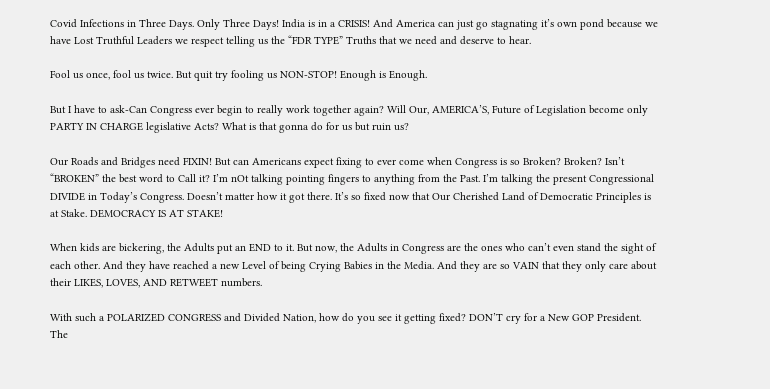Covid Infections in Three Days. Only Three Days! India is in a CRISIS! And America can just go stagnating it’s own pond because we have Lost Truthful Leaders we respect telling us the “FDR TYPE” Truths that we need and deserve to hear.

Fool us once, fool us twice. But quit try fooling us NON-STOP! Enough is Enough.

But I have to ask-Can Congress ever begin to really work together again? Will Our, AMERICA’S, Future of Legislation become only PARTY IN CHARGE legislative Acts? What is that gonna do for us but ruin us?

Our Roads and Bridges need FIXIN! But can Americans expect fixing to ever come when Congress is so Broken? Broken? Isn’t “BROKEN” the best word to Call it? I’m nOt talking pointing fingers to anything from the Past. I’m talking the present Congressional DIVIDE in Today’s Congress. Doesn’t matter how it got there. It’s so fixed now that Our Cherished Land of Democratic Principles is at Stake. DEMOCRACY IS AT STAKE!

When kids are bickering, the Adults put an END to it. But now, the Adults in Congress are the ones who can’t even stand the sight of each other. And they have reached a new Level of being Crying Babies in the Media. And they are so VAIN that they only care about their LIKES, LOVES, AND RETWEET numbers.

With such a POLARIZED CONGRESS and Divided Nation, how do you see it getting fixed? DON’T cry for a New GOP President. The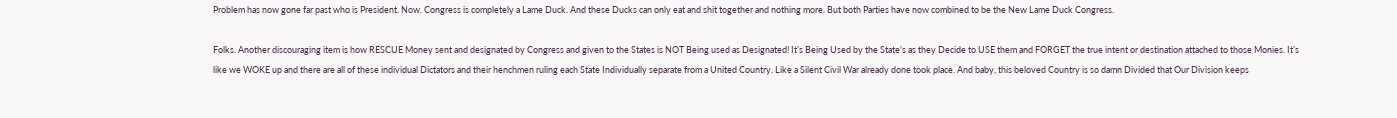Problem has now gone far past who is President. Now. Congress is completely a Lame Duck. And these Ducks can only eat and shit together and nothing more. But both Parties have now combined to be the New Lame Duck Congress.

Folks. Another discouraging item is how RESCUE Money sent and designated by Congress and given to the States is NOT Being used as Designated! It’s Being Used by the State’s as they Decide to USE them and FORGET the true intent or destination attached to those Monies. It’s like we WOKE up and there are all of these individual Dictators and their henchmen ruling each State Individually separate from a United Country. Like a Silent Civil War already done took place. And baby, this beloved Country is so damn Divided that Our Division keeps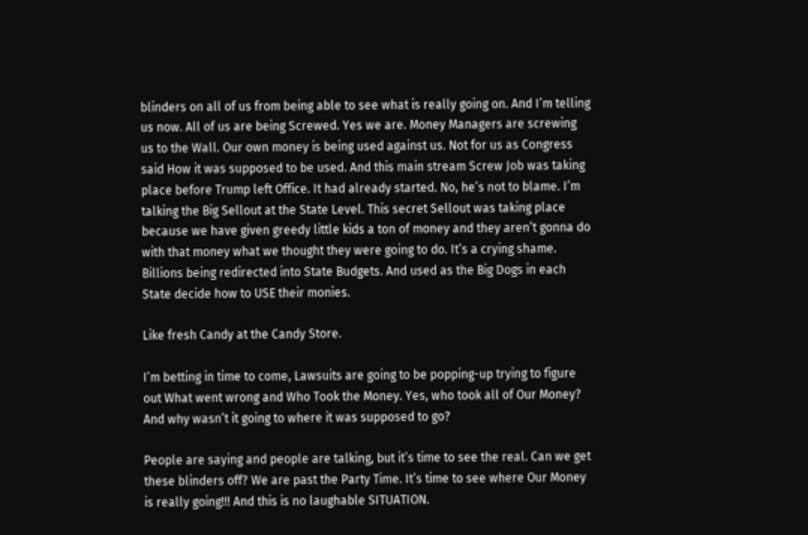blinders on all of us from being able to see what is really going on. And I’m telling us now. All of us are being Screwed. Yes we are. Money Managers are screwing us to the Wall. Our own money is being used against us. Not for us as Congress said How it was supposed to be used. And this main stream Screw Job was taking place before Trump left Office. It had already started. No, he’s not to blame. I’m talking the Big Sellout at the State Level. This secret Sellout was taking place because we have given greedy little kids a ton of money and they aren’t gonna do with that money what we thought they were going to do. It’s a crying shame. Billions being redirected into State Budgets. And used as the Big Dogs in each State decide how to USE their monies.

Like fresh Candy at the Candy Store.

I’m betting in time to come, Lawsuits are going to be popping-up trying to figure out What went wrong and Who Took the Money. Yes, who took all of Our Money? And why wasn’t it going to where it was supposed to go?

People are saying and people are talking, but it’s time to see the real. Can we get these blinders off? We are past the Party Time. It’s time to see where Our Money is really going!!! And this is no laughable SITUATION.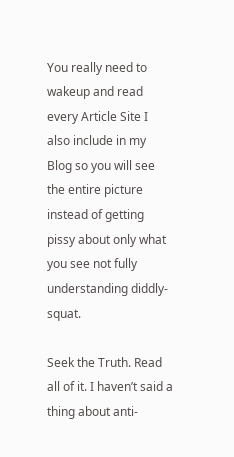You really need to wakeup and read every Article Site I also include in my Blog so you will see the entire picture instead of getting pissy about only what you see not fully understanding diddly-squat.

Seek the Truth. Read all of it. I haven’t said a thing about anti-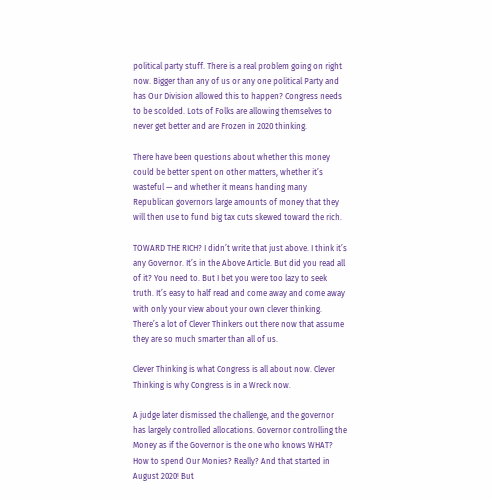political party stuff. There is a real problem going on right now. Bigger than any of us or any one political Party and has Our Division allowed this to happen? Congress needs to be scolded. Lots of Folks are allowing themselves to never get better and are Frozen in 2020 thinking.

There have been questions about whether this money could be better spent on other matters, whether it’s wasteful — and whether it means handing many Republican governors large amounts of money that they will then use to fund big tax cuts skewed toward the rich.

TOWARD THE RICH? I didn’t write that just above. I think it’s any Governor. It’s in the Above Article. But did you read all of it? You need to. But I bet you were too lazy to seek truth. It’s easy to half read and come away and come away with only your view about your own clever thinking. There’s a lot of Clever Thinkers out there now that assume they are so much smarter than all of us.

Clever Thinking is what Congress is all about now. Clever Thinking is why Congress is in a Wreck now.

A judge later dismissed the challenge, and the governor has largely controlled allocations. Governor controlling the Money as if the Governor is the one who knows WHAT? How to spend Our Monies? Really? And that started in August 2020! But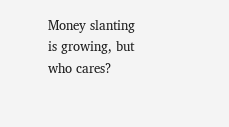Money slanting is growing, but who cares?